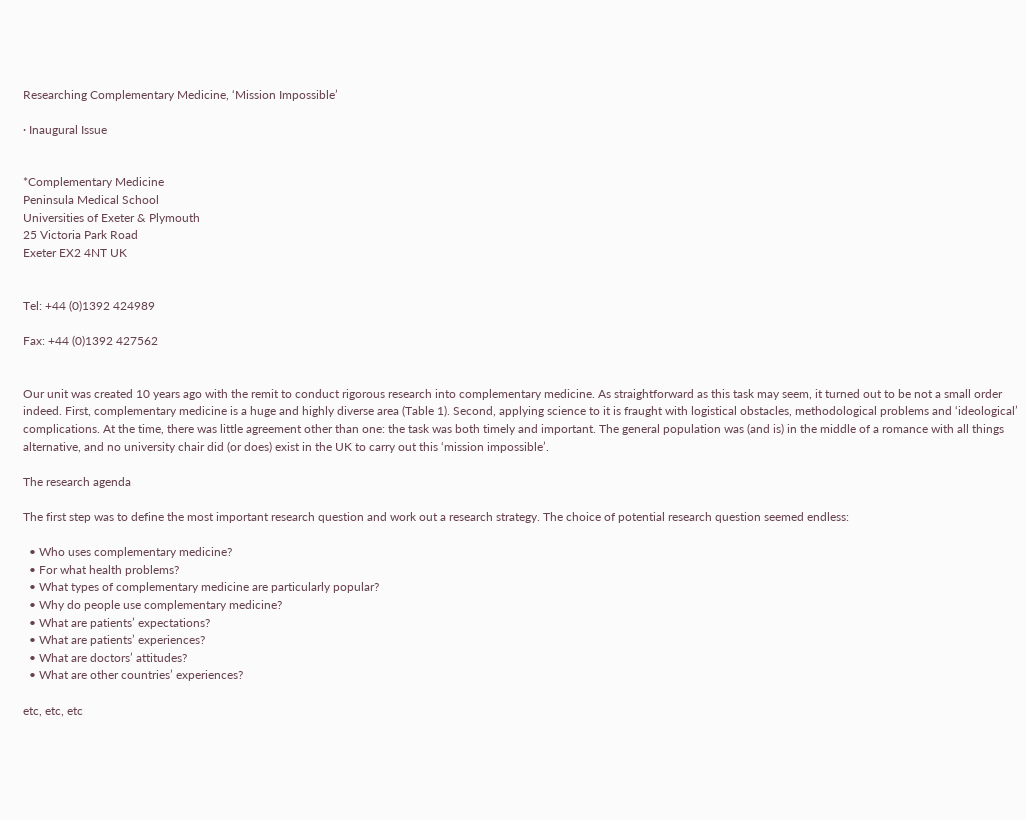Researching Complementary Medicine, ‘Mission Impossible’

· Inaugural Issue


*Complementary Medicine
Peninsula Medical School
Universities of Exeter & Plymouth
25 Victoria Park Road
Exeter EX2 4NT UK


Tel: +44 (0)1392 424989

Fax: +44 (0)1392 427562


Our unit was created 10 years ago with the remit to conduct rigorous research into complementary medicine. As straightforward as this task may seem, it turned out to be not a small order indeed. First, complementary medicine is a huge and highly diverse area (Table 1). Second, applying science to it is fraught with logistical obstacles, methodological problems and ‘ideological’ complications. At the time, there was little agreement other than one: the task was both timely and important. The general population was (and is) in the middle of a romance with all things alternative, and no university chair did (or does) exist in the UK to carry out this ‘mission impossible’.

The research agenda

The first step was to define the most important research question and work out a research strategy. The choice of potential research question seemed endless:

  • Who uses complementary medicine?
  • For what health problems?
  • What types of complementary medicine are particularly popular?
  • Why do people use complementary medicine?
  • What are patients’ expectations?
  • What are patients’ experiences?
  • What are doctors’ attitudes?
  • What are other countries’ experiences?

etc, etc, etc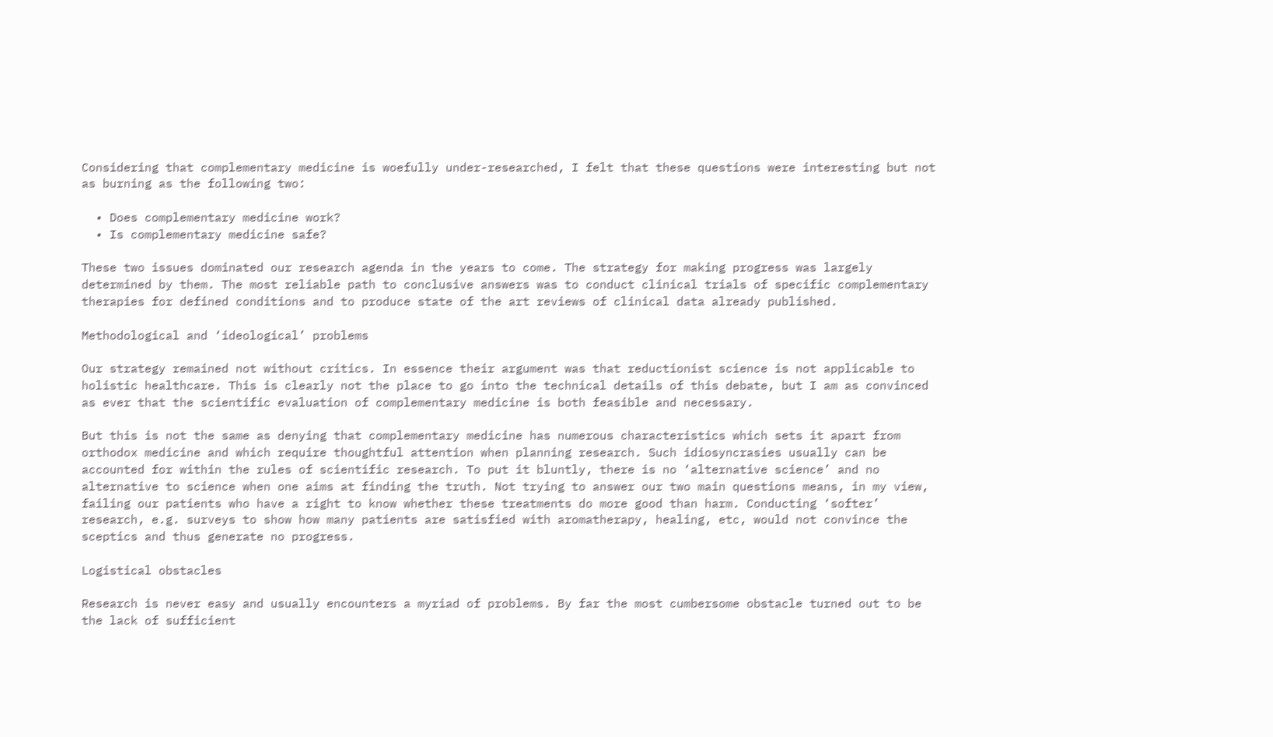Considering that complementary medicine is woefully under-researched, I felt that these questions were interesting but not as burning as the following two:

  • Does complementary medicine work?
  • Is complementary medicine safe?

These two issues dominated our research agenda in the years to come. The strategy for making progress was largely determined by them. The most reliable path to conclusive answers was to conduct clinical trials of specific complementary therapies for defined conditions and to produce state of the art reviews of clinical data already published.

Methodological and ‘ideological’ problems

Our strategy remained not without critics. In essence their argument was that reductionist science is not applicable to holistic healthcare. This is clearly not the place to go into the technical details of this debate, but I am as convinced as ever that the scientific evaluation of complementary medicine is both feasible and necessary.

But this is not the same as denying that complementary medicine has numerous characteristics which sets it apart from orthodox medicine and which require thoughtful attention when planning research. Such idiosyncrasies usually can be accounted for within the rules of scientific research. To put it bluntly, there is no ‘alternative science’ and no alternative to science when one aims at finding the truth. Not trying to answer our two main questions means, in my view, failing our patients who have a right to know whether these treatments do more good than harm. Conducting ‘softer’ research, e.g. surveys to show how many patients are satisfied with aromatherapy, healing, etc, would not convince the sceptics and thus generate no progress.

Logistical obstacles

Research is never easy and usually encounters a myriad of problems. By far the most cumbersome obstacle turned out to be the lack of sufficient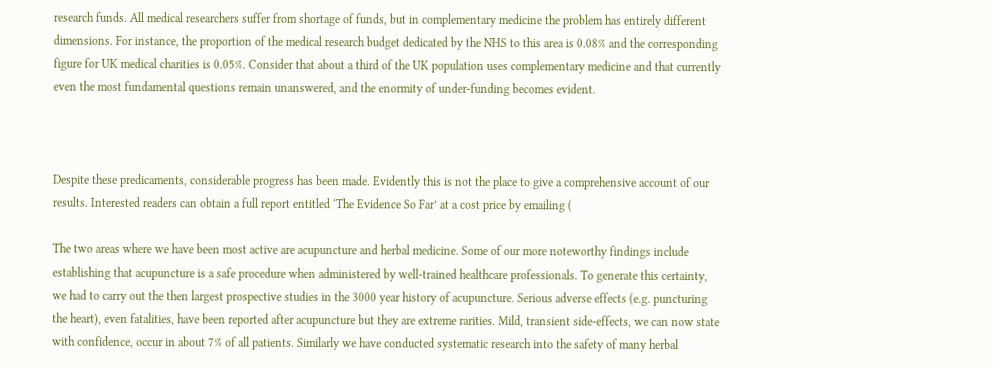research funds. All medical researchers suffer from shortage of funds, but in complementary medicine the problem has entirely different dimensions. For instance, the proportion of the medical research budget dedicated by the NHS to this area is 0.08% and the corresponding figure for UK medical charities is 0.05%. Consider that about a third of the UK population uses complementary medicine and that currently even the most fundamental questions remain unanswered, and the enormity of under-funding becomes evident.



Despite these predicaments, considerable progress has been made. Evidently this is not the place to give a comprehensive account of our results. Interested readers can obtain a full report entitled ‘The Evidence So Far’ at a cost price by emailing (

The two areas where we have been most active are acupuncture and herbal medicine. Some of our more noteworthy findings include establishing that acupuncture is a safe procedure when administered by well-trained healthcare professionals. To generate this certainty, we had to carry out the then largest prospective studies in the 3000 year history of acupuncture. Serious adverse effects (e.g. puncturing the heart), even fatalities, have been reported after acupuncture but they are extreme rarities. Mild, transient side-effects, we can now state with confidence, occur in about 7% of all patients. Similarly we have conducted systematic research into the safety of many herbal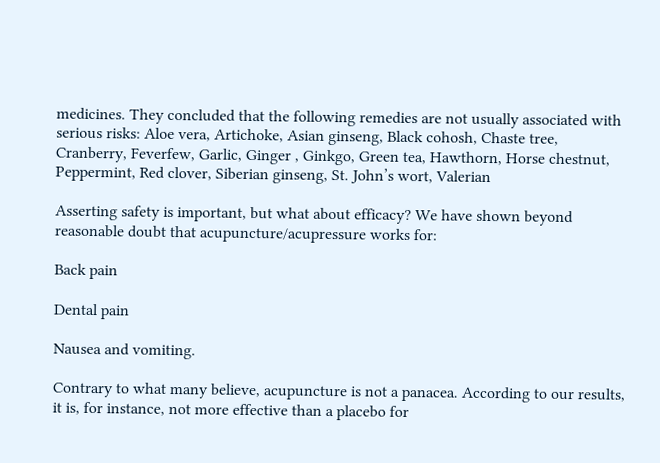medicines. They concluded that the following remedies are not usually associated with serious risks: Aloe vera, Artichoke, Asian ginseng, Black cohosh, Chaste tree, Cranberry, Feverfew, Garlic, Ginger , Ginkgo, Green tea, Hawthorn, Horse chestnut, Peppermint, Red clover, Siberian ginseng, St. John’s wort, Valerian

Asserting safety is important, but what about efficacy? We have shown beyond reasonable doubt that acupuncture/acupressure works for:

Back pain

Dental pain

Nausea and vomiting.

Contrary to what many believe, acupuncture is not a panacea. According to our results, it is, for instance, not more effective than a placebo for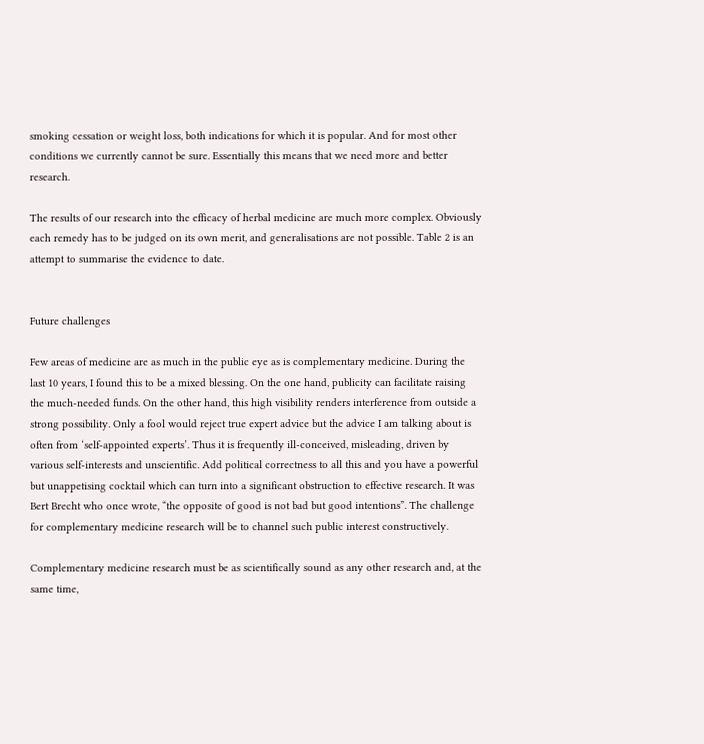smoking cessation or weight loss, both indications for which it is popular. And for most other conditions we currently cannot be sure. Essentially this means that we need more and better research.

The results of our research into the efficacy of herbal medicine are much more complex. Obviously each remedy has to be judged on its own merit, and generalisations are not possible. Table 2 is an attempt to summarise the evidence to date.


Future challenges

Few areas of medicine are as much in the public eye as is complementary medicine. During the last 10 years, I found this to be a mixed blessing. On the one hand, publicity can facilitate raising the much-needed funds. On the other hand, this high visibility renders interference from outside a strong possibility. Only a fool would reject true expert advice but the advice I am talking about is often from ‘self-appointed experts’. Thus it is frequently ill-conceived, misleading, driven by various self-interests and unscientific. Add political correctness to all this and you have a powerful but unappetising cocktail which can turn into a significant obstruction to effective research. It was Bert Brecht who once wrote, “the opposite of good is not bad but good intentions”. The challenge for complementary medicine research will be to channel such public interest constructively.

Complementary medicine research must be as scientifically sound as any other research and, at the same time,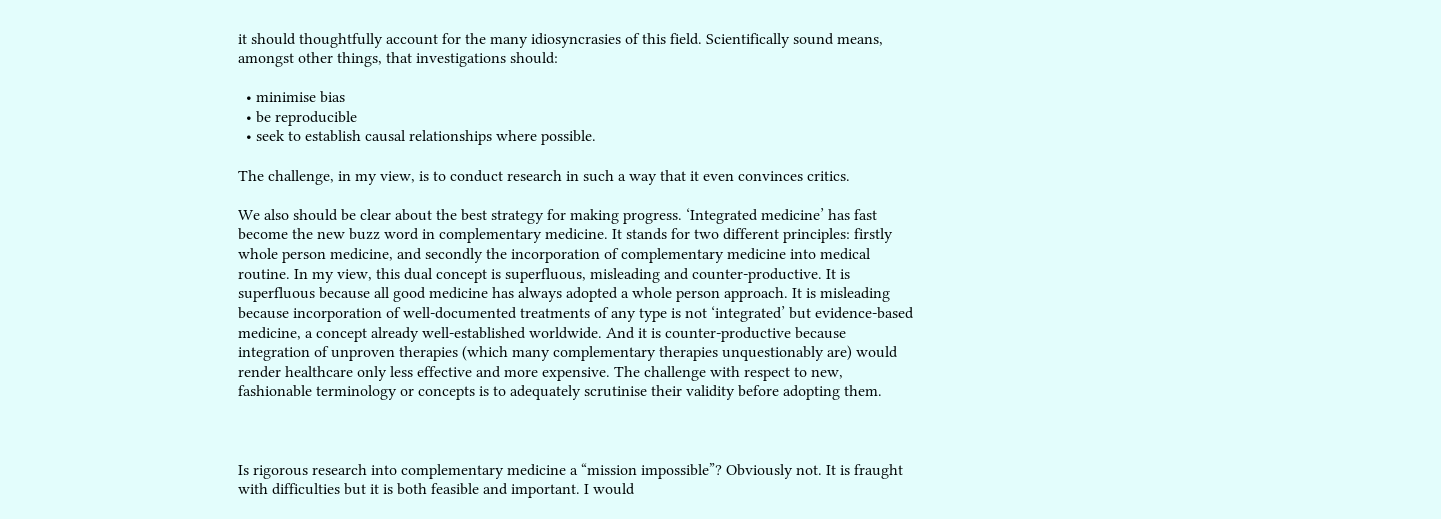it should thoughtfully account for the many idiosyncrasies of this field. Scientifically sound means, amongst other things, that investigations should:

  • minimise bias
  • be reproducible
  • seek to establish causal relationships where possible.

The challenge, in my view, is to conduct research in such a way that it even convinces critics.

We also should be clear about the best strategy for making progress. ‘Integrated medicine’ has fast become the new buzz word in complementary medicine. It stands for two different principles: firstly whole person medicine, and secondly the incorporation of complementary medicine into medical routine. In my view, this dual concept is superfluous, misleading and counter-productive. It is superfluous because all good medicine has always adopted a whole person approach. It is misleading because incorporation of well-documented treatments of any type is not ‘integrated’ but evidence-based medicine, a concept already well-established worldwide. And it is counter-productive because integration of unproven therapies (which many complementary therapies unquestionably are) would render healthcare only less effective and more expensive. The challenge with respect to new, fashionable terminology or concepts is to adequately scrutinise their validity before adopting them.



Is rigorous research into complementary medicine a “mission impossible”? Obviously not. It is fraught with difficulties but it is both feasible and important. I would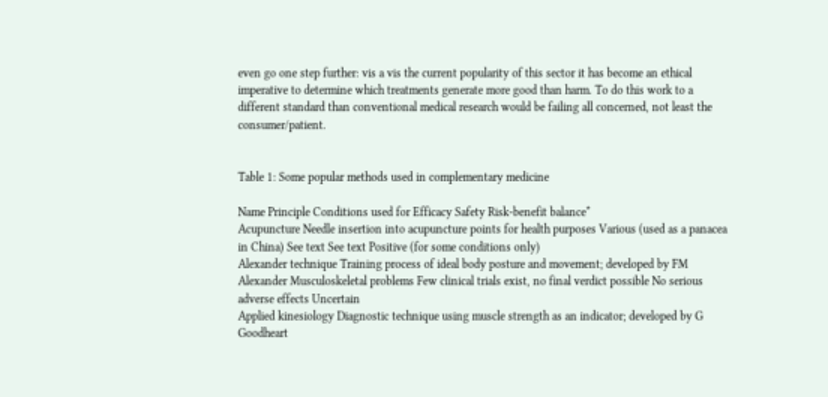even go one step further: vis a vis the current popularity of this sector it has become an ethical imperative to determine which treatments generate more good than harm. To do this work to a different standard than conventional medical research would be failing all concerned, not least the consumer/patient.


Table 1: Some popular methods used in complementary medicine

Name Principle Conditions used for Efficacy Safety Risk-benefit balance*
Acupuncture Needle insertion into acupuncture points for health purposes Various (used as a panacea in China) See text See text Positive (for some conditions only)
Alexander technique Training process of ideal body posture and movement; developed by FM Alexander Musculoskeletal problems Few clinical trials exist, no final verdict possible No serious adverse effects Uncertain
Applied kinesiology Diagnostic technique using muscle strength as an indicator; developed by G Goodheart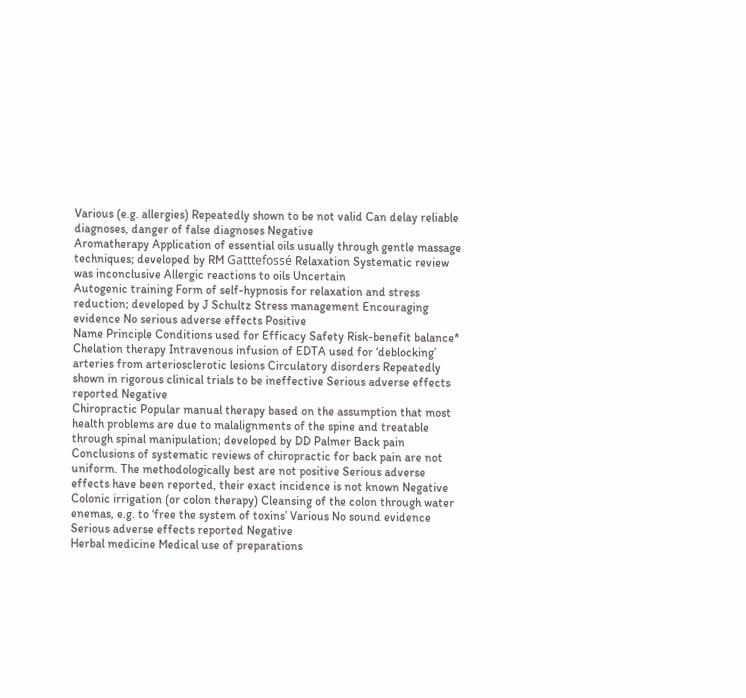Various (e.g. allergies) Repeatedly shown to be not valid Can delay reliable diagnoses, danger of false diagnoses Negative
Aromatherapy Application of essential oils usually through gentle massage techniques; developed by RM Gatttefossé Relaxation Systematic review was inconclusive Allergic reactions to oils Uncertain
Autogenic training Form of self-hypnosis for relaxation and stress reduction; developed by J Schultz Stress management Encouraging evidence No serious adverse effects Positive
Name Principle Conditions used for Efficacy Safety Risk-benefit balance*
Chelation therapy Intravenous infusion of EDTA used for ‘deblocking’ arteries from arteriosclerotic lesions Circulatory disorders Repeatedly shown in rigorous clinical trials to be ineffective Serious adverse effects reported Negative
Chiropractic Popular manual therapy based on the assumption that most health problems are due to malalignments of the spine and treatable through spinal manipulation; developed by DD Palmer Back pain Conclusions of systematic reviews of chiropractic for back pain are not uniform. The methodologically best are not positive Serious adverse effects have been reported, their exact incidence is not known Negative
Colonic irrigation (or colon therapy) Cleansing of the colon through water enemas, e.g. to ‘free the system of toxins’ Various No sound evidence Serious adverse effects reported Negative
Herbal medicine Medical use of preparations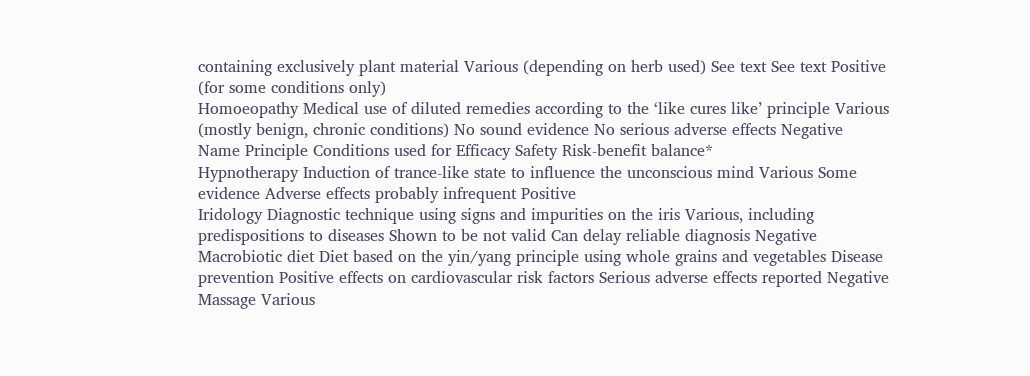containing exclusively plant material Various (depending on herb used) See text See text Positive (for some conditions only)
Homoeopathy Medical use of diluted remedies according to the ‘like cures like’ principle Various (mostly benign, chronic conditions) No sound evidence No serious adverse effects Negative
Name Principle Conditions used for Efficacy Safety Risk-benefit balance*
Hypnotherapy Induction of trance-like state to influence the unconscious mind Various Some evidence Adverse effects probably infrequent Positive
Iridology Diagnostic technique using signs and impurities on the iris Various, including predispositions to diseases Shown to be not valid Can delay reliable diagnosis Negative
Macrobiotic diet Diet based on the yin/yang principle using whole grains and vegetables Disease prevention Positive effects on cardiovascular risk factors Serious adverse effects reported Negative
Massage Various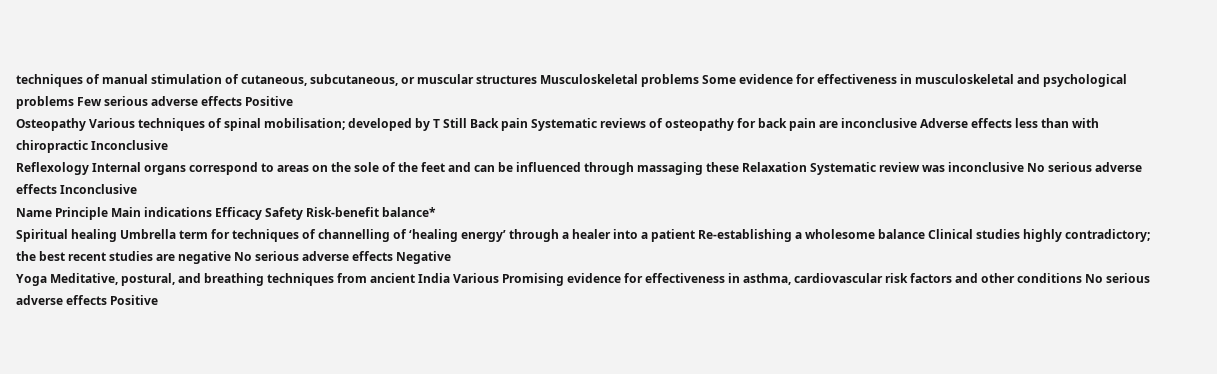techniques of manual stimulation of cutaneous, subcutaneous, or muscular structures Musculoskeletal problems Some evidence for effectiveness in musculoskeletal and psychological problems Few serious adverse effects Positive
Osteopathy Various techniques of spinal mobilisation; developed by T Still Back pain Systematic reviews of osteopathy for back pain are inconclusive Adverse effects less than with chiropractic Inconclusive
Reflexology Internal organs correspond to areas on the sole of the feet and can be influenced through massaging these Relaxation Systematic review was inconclusive No serious adverse effects Inconclusive
Name Principle Main indications Efficacy Safety Risk-benefit balance*
Spiritual healing Umbrella term for techniques of channelling of ‘healing energy’ through a healer into a patient Re-establishing a wholesome balance Clinical studies highly contradictory; the best recent studies are negative No serious adverse effects Negative
Yoga Meditative, postural, and breathing techniques from ancient India Various Promising evidence for effectiveness in asthma, cardiovascular risk factors and other conditions No serious adverse effects Positive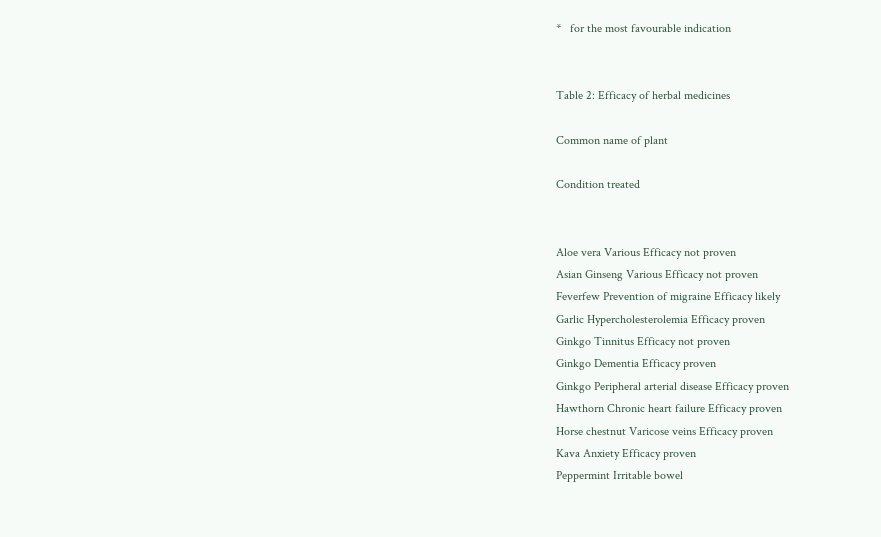*   for the most favourable indication


Table 2: Efficacy of herbal medicines

Common name of plant

Condition treated


Aloe vera Various Efficacy not proven
Asian Ginseng Various Efficacy not proven
Feverfew Prevention of migraine Efficacy likely
Garlic Hypercholesterolemia Efficacy proven
Ginkgo Tinnitus Efficacy not proven
Ginkgo Dementia Efficacy proven
Ginkgo Peripheral arterial disease Efficacy proven
Hawthorn Chronic heart failure Efficacy proven
Horse chestnut Varicose veins Efficacy proven
Kava Anxiety Efficacy proven
Peppermint Irritable bowel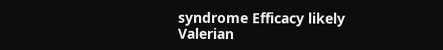syndrome Efficacy likely
Valerian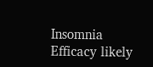Insomnia Efficacy likely